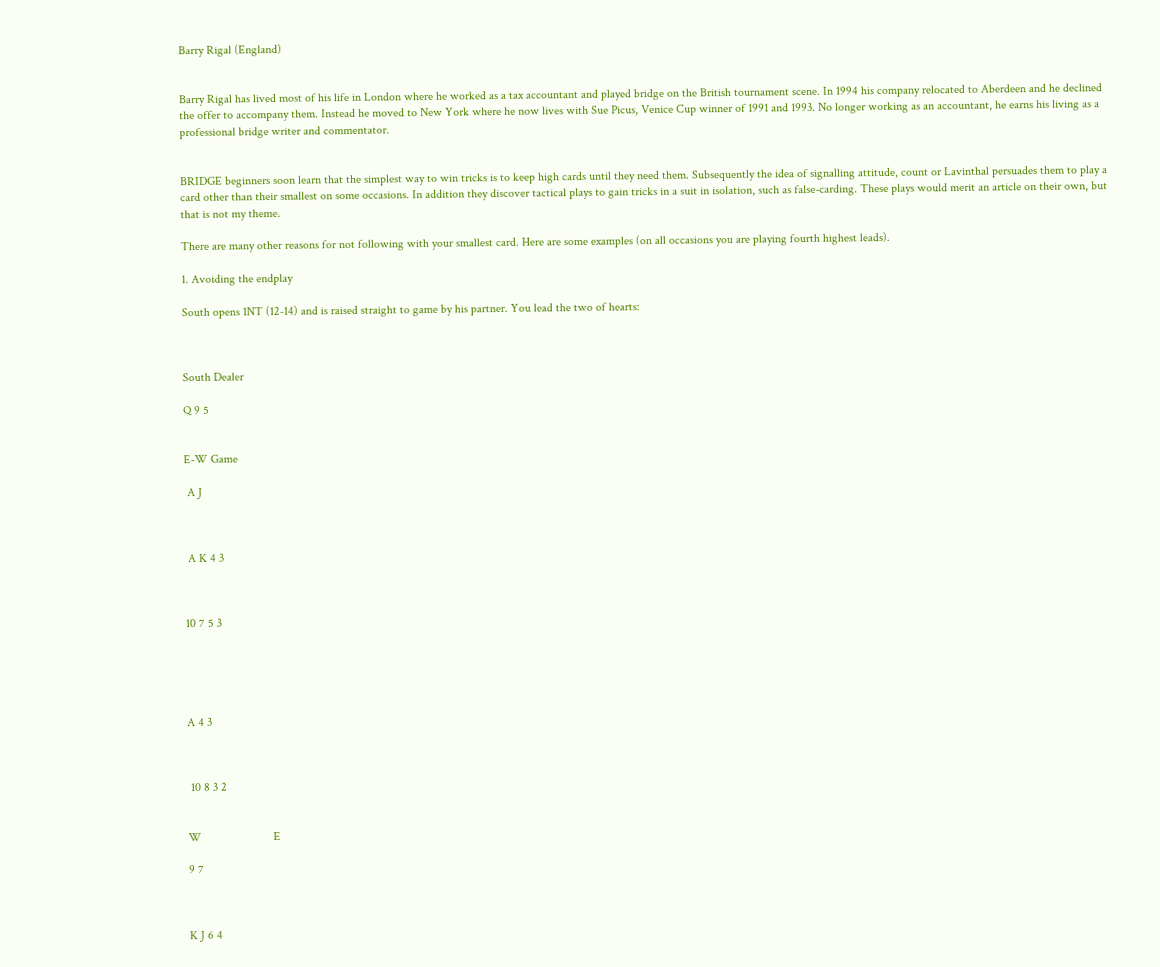Barry Rigal (England)


Barry Rigal has lived most of his life in London where he worked as a tax accountant and played bridge on the British tournament scene. In 1994 his company relocated to Aberdeen and he declined the offer to accompany them. Instead he moved to New York where he now lives with Sue Picus, Venice Cup winner of 1991 and 1993. No longer working as an accountant, he earns his living as a professional bridge writer and commentator.


BRIDGE beginners soon learn that the simplest way to win tricks is to keep high cards until they need them. Subsequently the idea of signalling attitude, count or Lavinthal persuades them to play a card other than their smallest on some occasions. In addition they discover tactical plays to gain tricks in a suit in isolation, such as false-carding. These plays would merit an article on their own, but that is not my theme.

There are many other reasons for not following with your smallest card. Here are some examples (on all occasions you are playing fourth highest leads).

1. Avoiding the endplay

South opens 1NT (12-14) and is raised straight to game by his partner. You lead the two of hearts:



South Dealer

Q 9 5


E-W Game

 A J



 A K 4 3



10 7 5 3





A 4 3



 10 8 3 2


W                        E

9 7



K J 6 4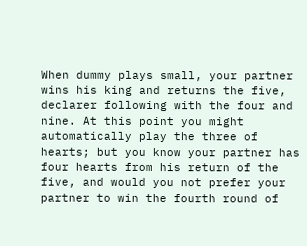When dummy plays small, your partner wins his king and returns the five, declarer following with the four and nine. At this point you might automatically play the three of hearts; but you know your partner has four hearts from his return of the five, and would you not prefer your partner to win the fourth round of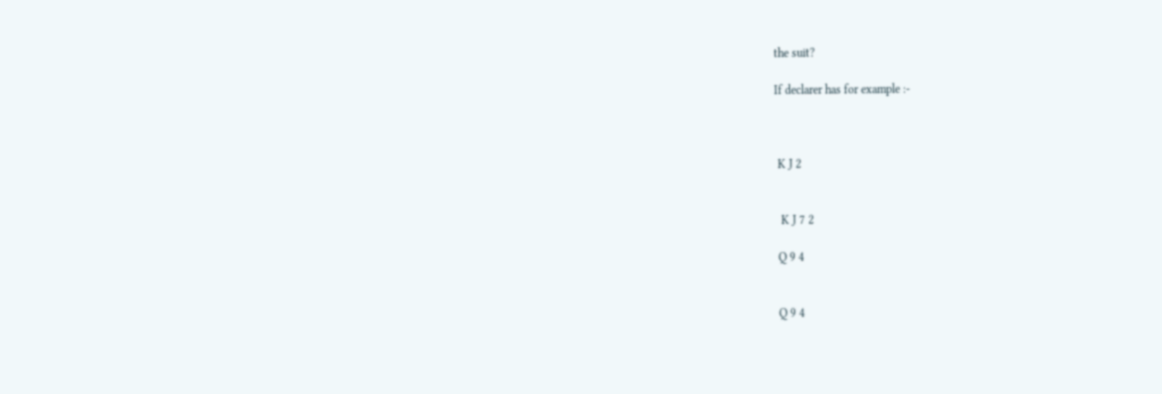the suit?

If declarer has for example :-



 K J 2


  K J 7 2

 Q 9 4


 Q 9 4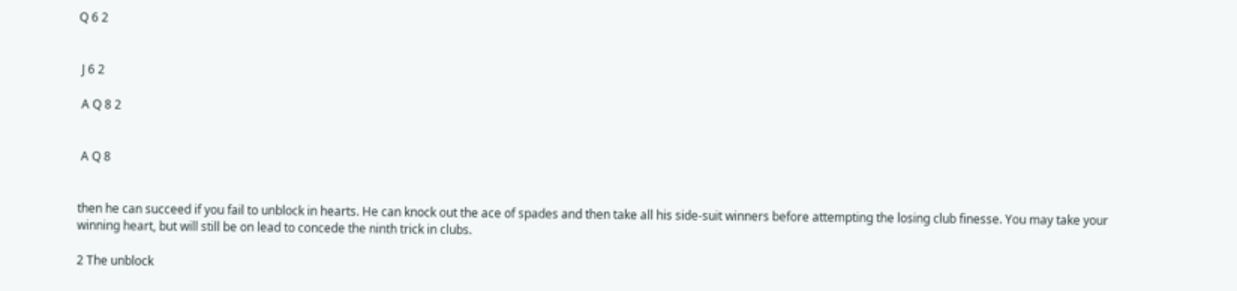Q 6 2


 J 6 2

 A Q 8 2


 A Q 8


then he can succeed if you fail to unblock in hearts. He can knock out the ace of spades and then take all his side-suit winners before attempting the losing club finesse. You may take your winning heart, but will still be on lead to concede the ninth trick in clubs.

2 The unblock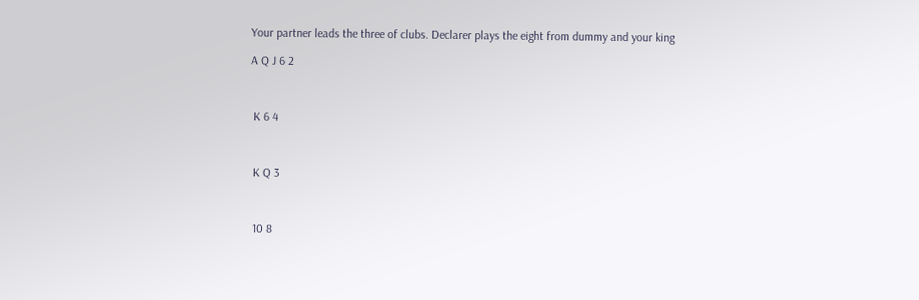Your partner leads the three of clubs. Declarer plays the eight from dummy and your king

A Q J 6 2



 K 6 4



 K Q 3



 10 8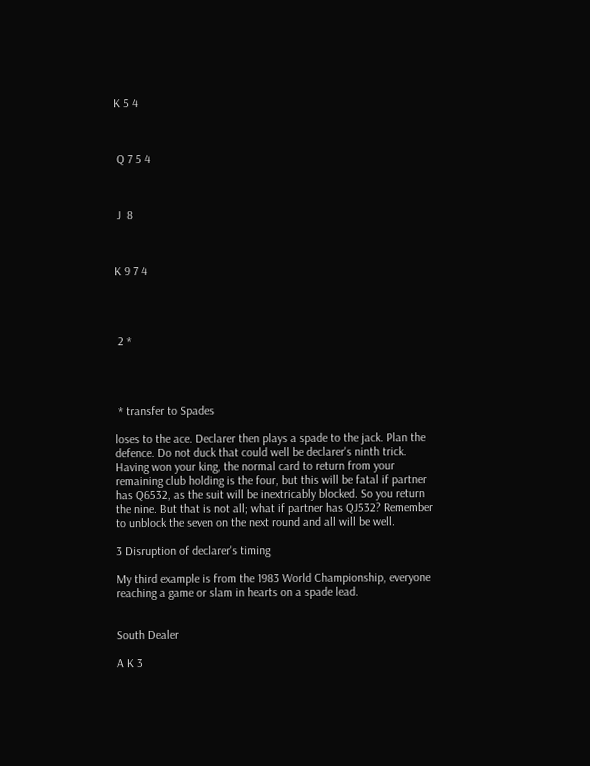K 5 4



 Q 7 5 4



 J  8



K 9 7 4




 2 *




 * transfer to Spades

loses to the ace. Declarer then plays a spade to the jack. Plan the defence. Do not duck that could well be declarer's ninth trick. Having won your king, the normal card to return from your remaining club holding is the four, but this will be fatal if partner has Q6532, as the suit will be inextricably blocked. So you return the nine. But that is not all; what if partner has QJ532? Remember to unblock the seven on the next round and all will be well.

3 Disruption of declarer's timing

My third example is from the 1983 World Championship, everyone reaching a game or slam in hearts on a spade lead.


South Dealer

A K 3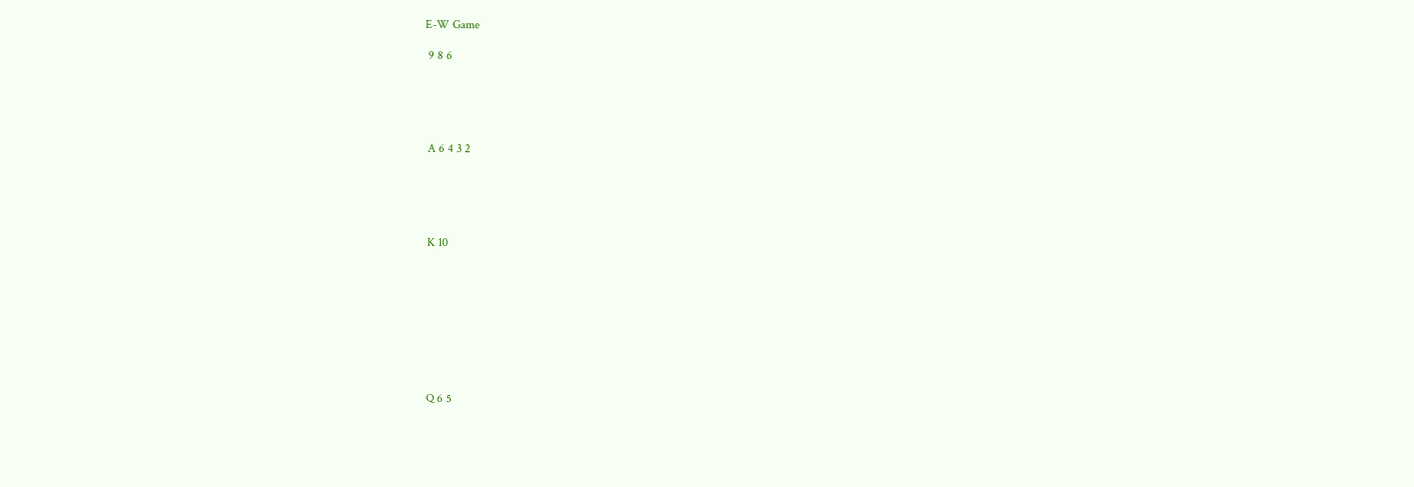E-W Game

 9 8 6





 A 6 4 3 2





 K 10









 Q 6 5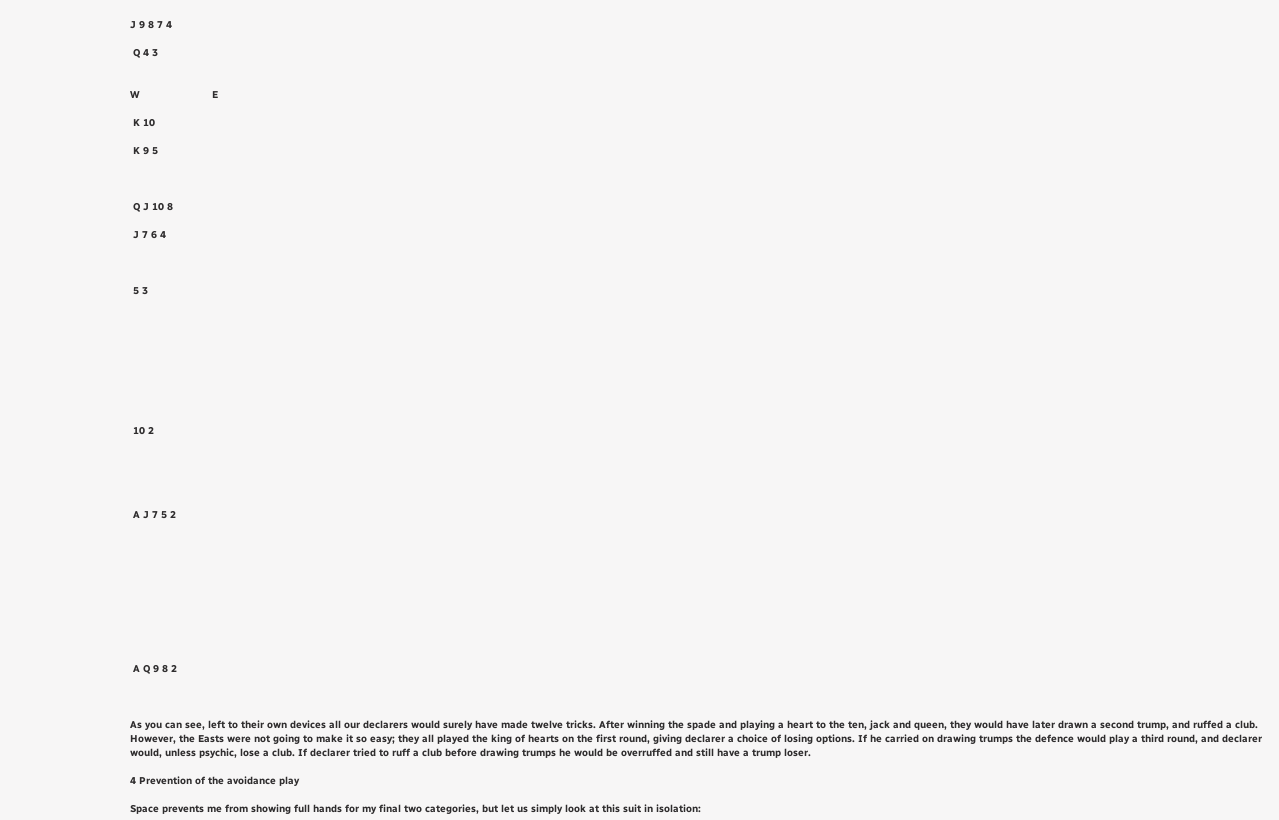J 9 8 7 4

 Q 4 3


W                        E

 K 10

 K 9 5



 Q J 10 8

 J 7 6 4



 5 3









 10 2





 A J 7 5 2










 A Q 9 8 2



As you can see, left to their own devices all our declarers would surely have made twelve tricks. After winning the spade and playing a heart to the ten, jack and queen, they would have later drawn a second trump, and ruffed a club. However, the Easts were not going to make it so easy; they all played the king of hearts on the first round, giving declarer a choice of losing options. If he carried on drawing trumps the defence would play a third round, and declarer would, unless psychic, lose a club. If declarer tried to ruff a club before drawing trumps he would be overruffed and still have a trump loser.

4 Prevention of the avoidance play

Space prevents me from showing full hands for my final two categories, but let us simply look at this suit in isolation: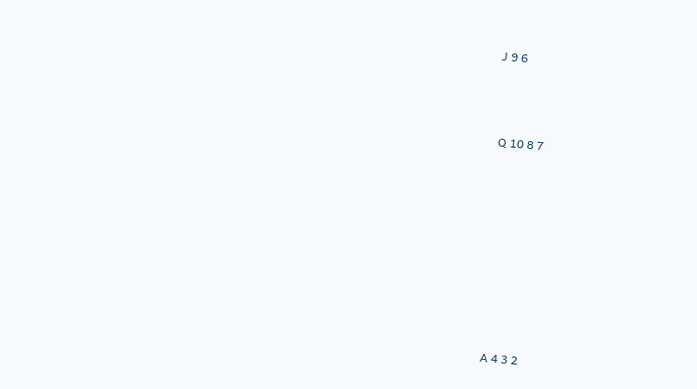J 9 6



 Q 10 8 7









 A 4 3 2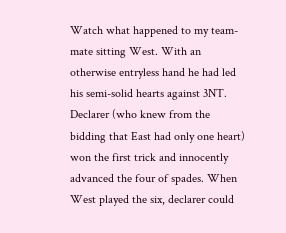Watch what happened to my team-mate sitting West. With an otherwise entryless hand he had led his semi-solid hearts against 3NT. Declarer (who knew from the bidding that East had only one heart) won the first trick and innocently advanced the four of spades. When West played the six, declarer could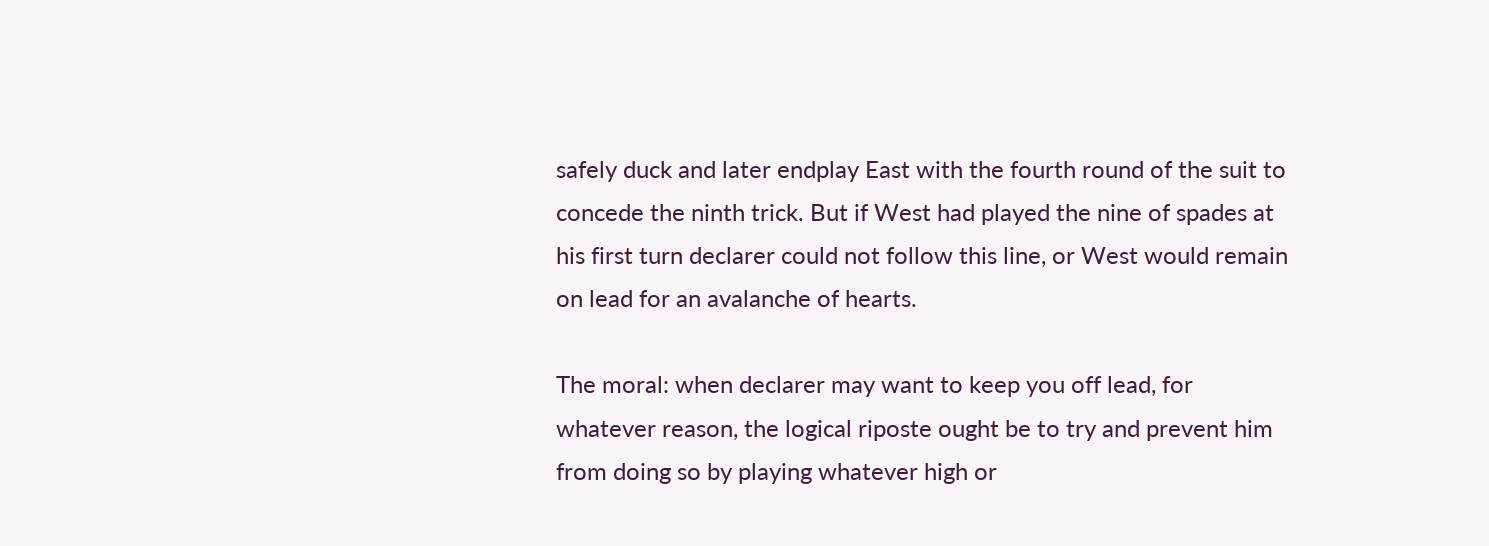safely duck and later endplay East with the fourth round of the suit to concede the ninth trick. But if West had played the nine of spades at his first turn declarer could not follow this line, or West would remain on lead for an avalanche of hearts.

The moral: when declarer may want to keep you off lead, for whatever reason, the logical riposte ought be to try and prevent him from doing so by playing whatever high or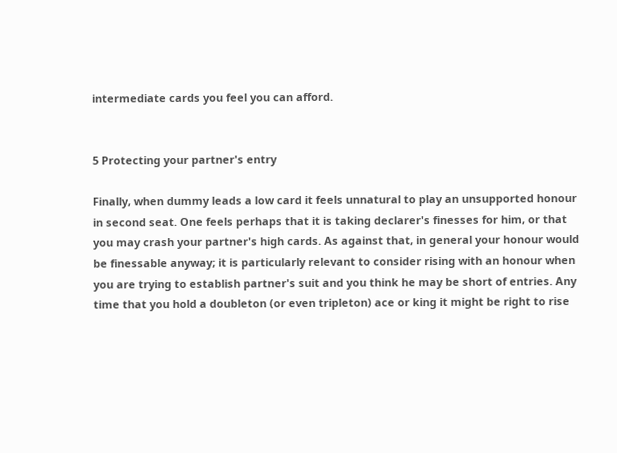intermediate cards you feel you can afford.


5 Protecting your partner's entry

Finally, when dummy leads a low card it feels unnatural to play an unsupported honour in second seat. One feels perhaps that it is taking declarer's finesses for him, or that you may crash your partner's high cards. As against that, in general your honour would be finessable anyway; it is particularly relevant to consider rising with an honour when you are trying to establish partner's suit and you think he may be short of entries. Any time that you hold a doubleton (or even tripleton) ace or king it might be right to rise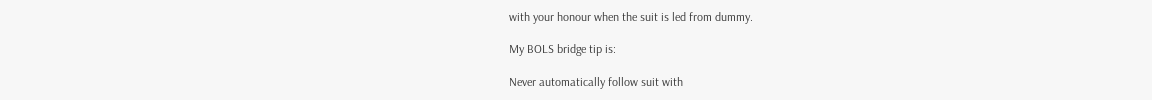with your honour when the suit is led from dummy.

My BOLS bridge tip is:

Never automatically follow suit with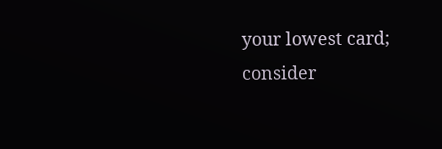your lowest card;
consider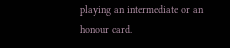playing an intermediate or an honour card.